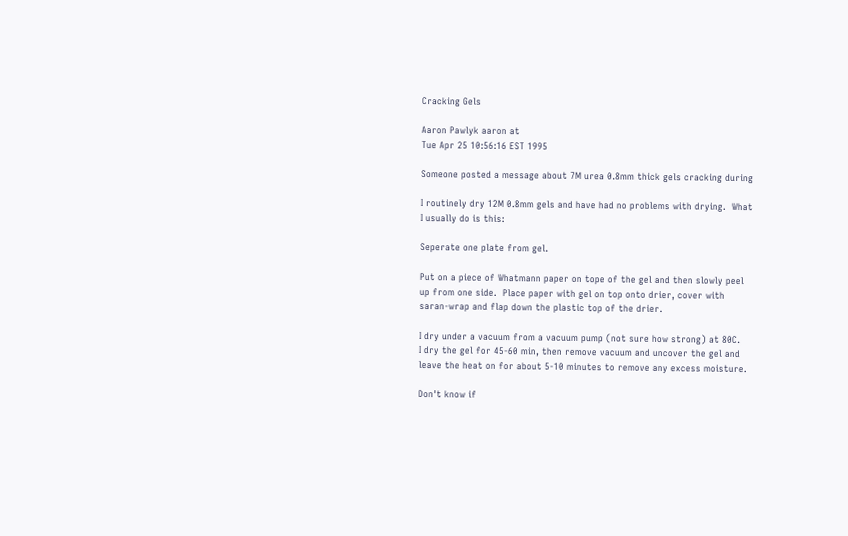Cracking Gels

Aaron Pawlyk aaron at
Tue Apr 25 10:56:16 EST 1995

Someone posted a message about 7M urea 0.8mm thick gels cracking during

I routinely dry 12M 0.8mm gels and have had no problems with drying.  What
I usually do is this:

Seperate one plate from gel.

Put on a piece of Whatmann paper on tope of the gel and then slowly peel
up from one side.  Place paper with gel on top onto drier, cover with
saran-wrap and flap down the plastic top of the drier.

I dry under a vacuum from a vacuum pump (not sure how strong) at 80C.
I dry the gel for 45-60 min, then remove vacuum and uncover the gel and
leave the heat on for about 5-10 minutes to remove any excess moisture.

Don't know if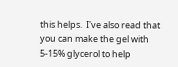this helps.  I've also read that you can make the gel with
5-15% glycerol to help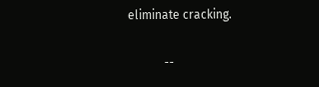eliminate cracking.

            --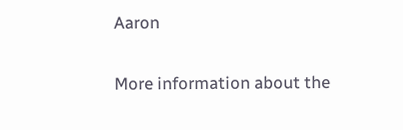Aaron

More information about the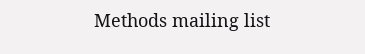Methods mailing list